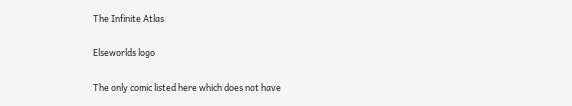The Infinite Atlas

Elseworlds logo

The only comic listed here which does not have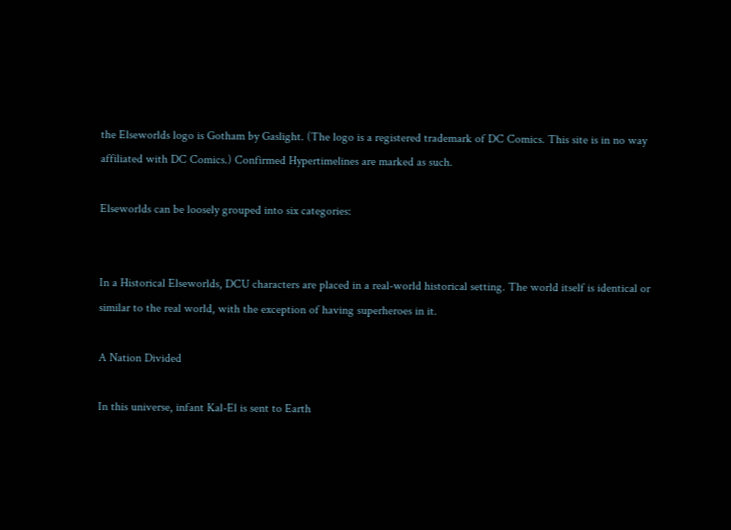the Elseworlds logo is Gotham by Gaslight. (The logo is a registered trademark of DC Comics. This site is in no way affiliated with DC Comics.) Confirmed Hypertimelines are marked as such.

Elseworlds can be loosely grouped into six categories:


In a Historical Elseworlds, DCU characters are placed in a real-world historical setting. The world itself is identical or similar to the real world, with the exception of having superheroes in it.

A Nation Divided

In this universe, infant Kal-El is sent to Earth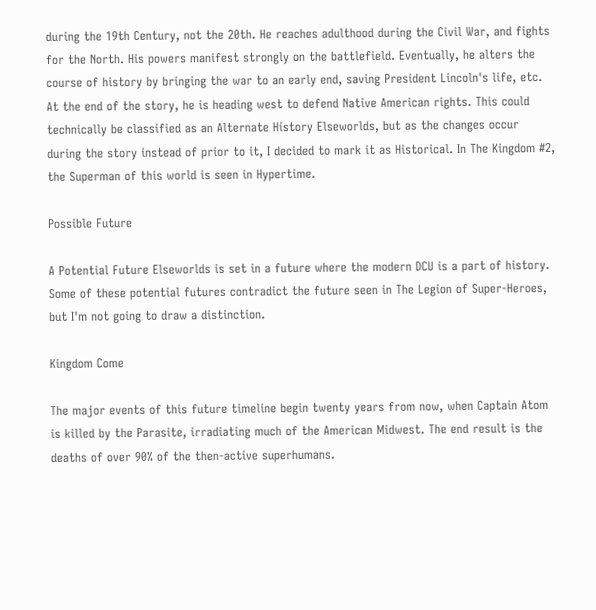during the 19th Century, not the 20th. He reaches adulthood during the Civil War, and fights for the North. His powers manifest strongly on the battlefield. Eventually, he alters the course of history by bringing the war to an early end, saving President Lincoln's life, etc. At the end of the story, he is heading west to defend Native American rights. This could technically be classified as an Alternate History Elseworlds, but as the changes occur during the story instead of prior to it, I decided to mark it as Historical. In The Kingdom #2, the Superman of this world is seen in Hypertime.

Possible Future

A Potential Future Elseworlds is set in a future where the modern DCU is a part of history. Some of these potential futures contradict the future seen in The Legion of Super-Heroes, but I'm not going to draw a distinction.

Kingdom Come

The major events of this future timeline begin twenty years from now, when Captain Atom is killed by the Parasite, irradiating much of the American Midwest. The end result is the deaths of over 90% of the then-active superhumans.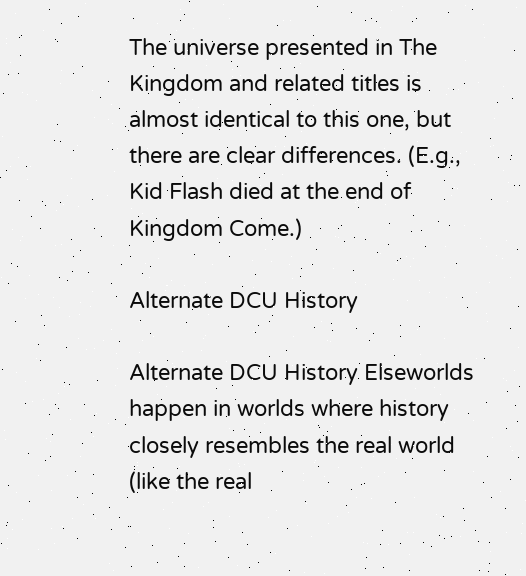The universe presented in The Kingdom and related titles is almost identical to this one, but there are clear differences. (E.g., Kid Flash died at the end of Kingdom Come.)

Alternate DCU History

Alternate DCU History Elseworlds happen in worlds where history closely resembles the real world (like the real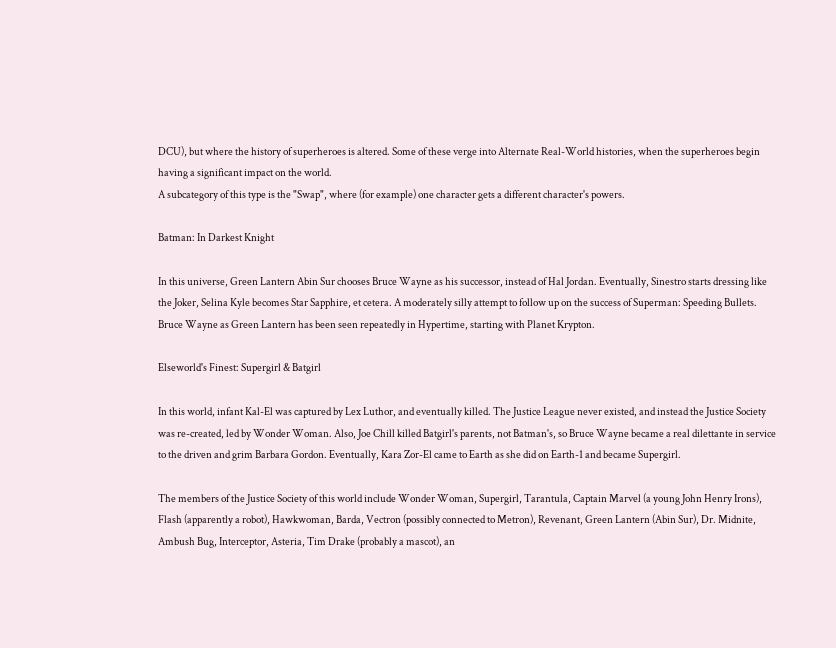DCU), but where the history of superheroes is altered. Some of these verge into Alternate Real-World histories, when the superheroes begin having a significant impact on the world.
A subcategory of this type is the "Swap", where (for example) one character gets a different character's powers.

Batman: In Darkest Knight

In this universe, Green Lantern Abin Sur chooses Bruce Wayne as his successor, instead of Hal Jordan. Eventually, Sinestro starts dressing like the Joker, Selina Kyle becomes Star Sapphire, et cetera. A moderately silly attempt to follow up on the success of Superman: Speeding Bullets. Bruce Wayne as Green Lantern has been seen repeatedly in Hypertime, starting with Planet Krypton.

Elseworld's Finest: Supergirl & Batgirl

In this world, infant Kal-El was captured by Lex Luthor, and eventually killed. The Justice League never existed, and instead the Justice Society was re-created, led by Wonder Woman. Also, Joe Chill killed Batgirl's parents, not Batman's, so Bruce Wayne became a real dilettante in service to the driven and grim Barbara Gordon. Eventually, Kara Zor-El came to Earth as she did on Earth-1 and became Supergirl.

The members of the Justice Society of this world include Wonder Woman, Supergirl, Tarantula, Captain Marvel (a young John Henry Irons), Flash (apparently a robot), Hawkwoman, Barda, Vectron (possibly connected to Metron), Revenant, Green Lantern (Abin Sur), Dr. Midnite, Ambush Bug, Interceptor, Asteria, Tim Drake (probably a mascot), an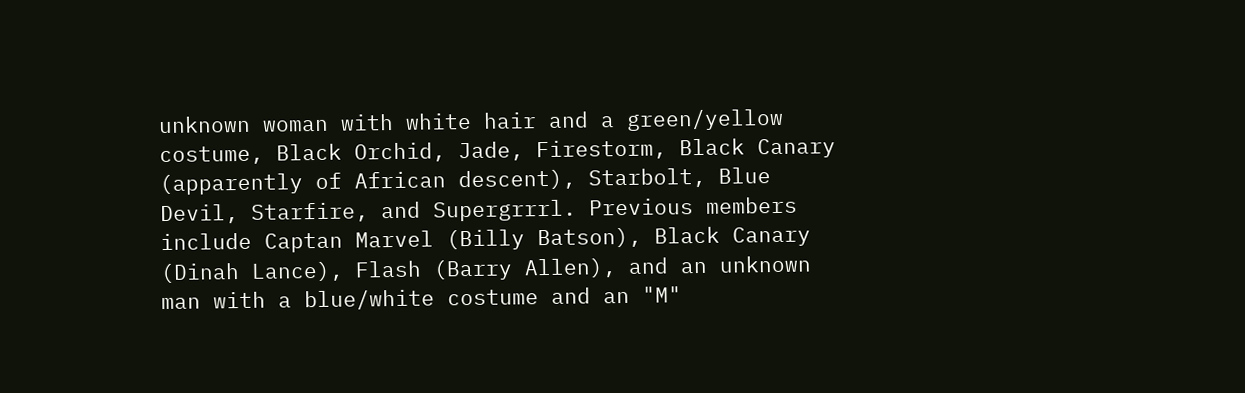unknown woman with white hair and a green/yellow costume, Black Orchid, Jade, Firestorm, Black Canary (apparently of African descent), Starbolt, Blue Devil, Starfire, and Supergrrrl. Previous members include Captan Marvel (Billy Batson), Black Canary (Dinah Lance), Flash (Barry Allen), and an unknown man with a blue/white costume and an "M"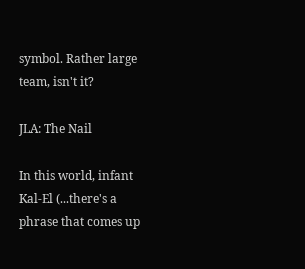symbol. Rather large team, isn't it?

JLA: The Nail

In this world, infant Kal-El (...there's a phrase that comes up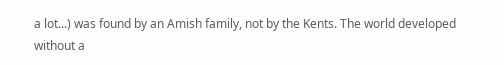a lot...) was found by an Amish family, not by the Kents. The world developed without a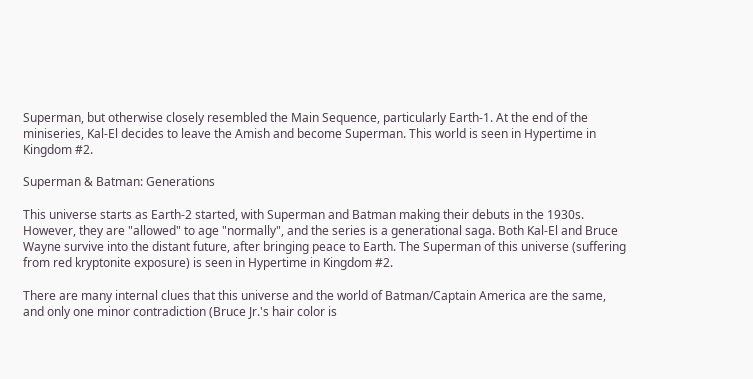Superman, but otherwise closely resembled the Main Sequence, particularly Earth-1. At the end of the miniseries, Kal-El decides to leave the Amish and become Superman. This world is seen in Hypertime in Kingdom #2.

Superman & Batman: Generations

This universe starts as Earth-2 started, with Superman and Batman making their debuts in the 1930s. However, they are "allowed" to age "normally", and the series is a generational saga. Both Kal-El and Bruce Wayne survive into the distant future, after bringing peace to Earth. The Superman of this universe (suffering from red kryptonite exposure) is seen in Hypertime in Kingdom #2.

There are many internal clues that this universe and the world of Batman/Captain America are the same, and only one minor contradiction (Bruce Jr.'s hair color is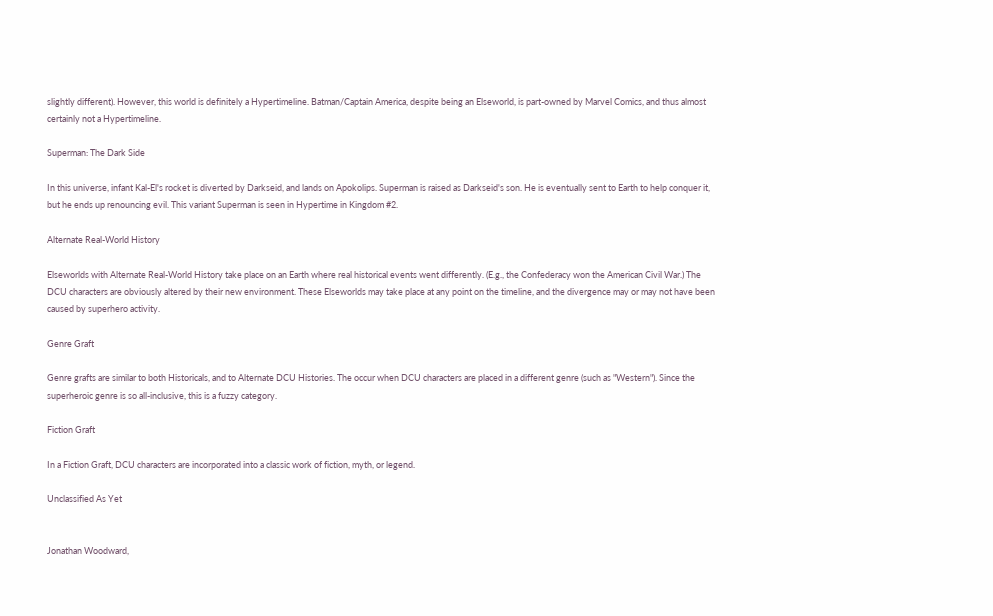slightly different). However, this world is definitely a Hypertimeline. Batman/Captain America, despite being an Elseworld, is part-owned by Marvel Comics, and thus almost certainly not a Hypertimeline.

Superman: The Dark Side

In this universe, infant Kal-El's rocket is diverted by Darkseid, and lands on Apokolips. Superman is raised as Darkseid's son. He is eventually sent to Earth to help conquer it, but he ends up renouncing evil. This variant Superman is seen in Hypertime in Kingdom #2.

Alternate Real-World History

Elseworlds with Alternate Real-World History take place on an Earth where real historical events went differently. (E.g., the Confederacy won the American Civil War.) The DCU characters are obviously altered by their new environment. These Elseworlds may take place at any point on the timeline, and the divergence may or may not have been caused by superhero activity.

Genre Graft

Genre grafts are similar to both Historicals, and to Alternate DCU Histories. The occur when DCU characters are placed in a different genre (such as "Western"). Since the superheroic genre is so all-inclusive, this is a fuzzy category.

Fiction Graft

In a Fiction Graft, DCU characters are incorporated into a classic work of fiction, myth, or legend.

Unclassified As Yet


Jonathan Woodward,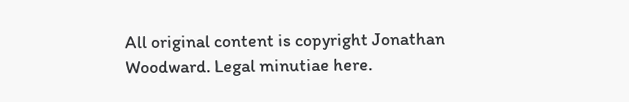All original content is copyright Jonathan Woodward. Legal minutiae here.